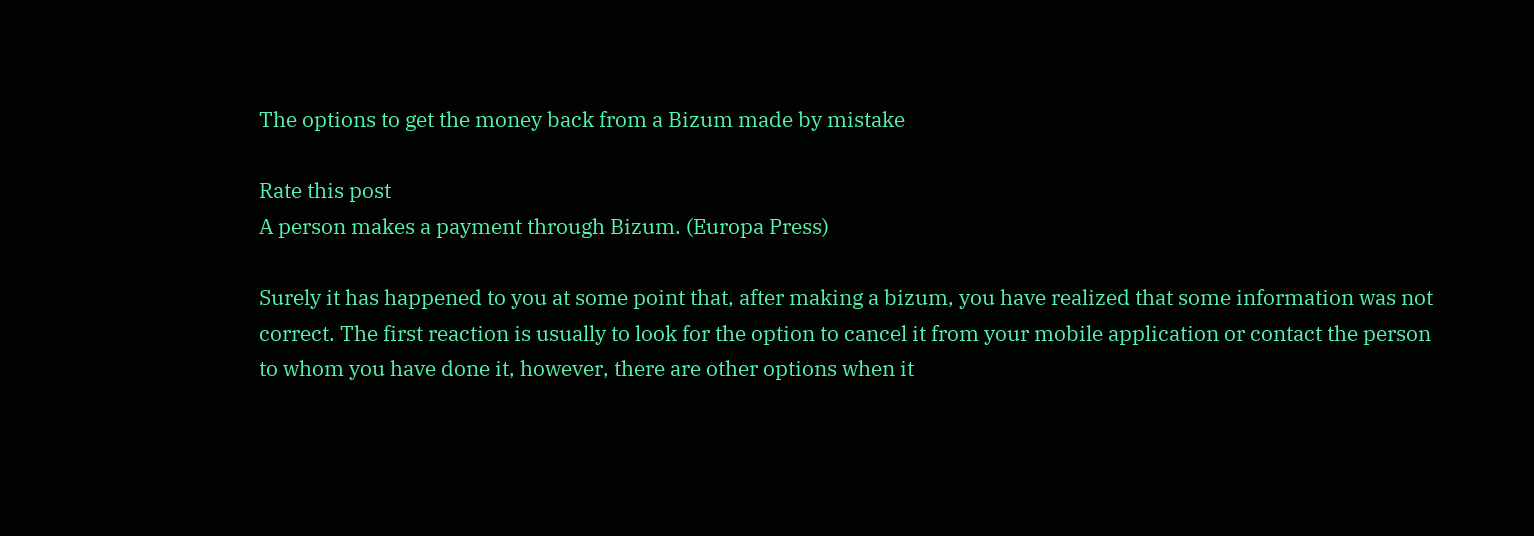The options to get the money back from a Bizum made by mistake

Rate this post
A person makes a payment through Bizum. (Europa Press)

Surely it has happened to you at some point that, after making a bizum, you have realized that some information was not correct. The first reaction is usually to look for the option to cancel it from your mobile application or contact the person to whom you have done it, however, there are other options when it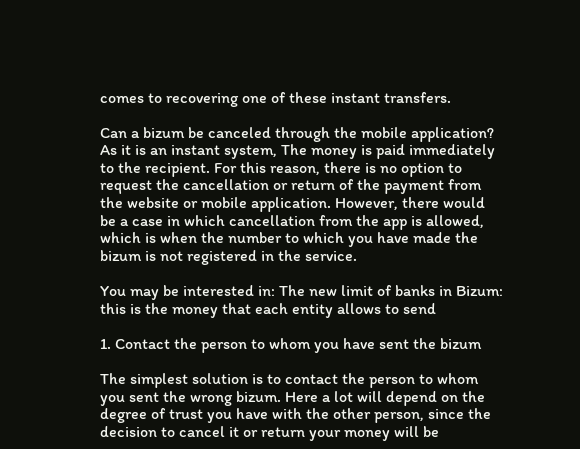comes to recovering one of these instant transfers.

Can a bizum be canceled through the mobile application? As it is an instant system, The money is paid immediately to the recipient. For this reason, there is no option to request the cancellation or return of the payment from the website or mobile application. However, there would be a case in which cancellation from the app is allowed, which is when the number to which you have made the bizum is not registered in the service.

You may be interested in: The new limit of banks in Bizum: this is the money that each entity allows to send

1. Contact the person to whom you have sent the bizum

The simplest solution is to contact the person to whom you sent the wrong bizum. Here a lot will depend on the degree of trust you have with the other person, since the decision to cancel it or return your money will be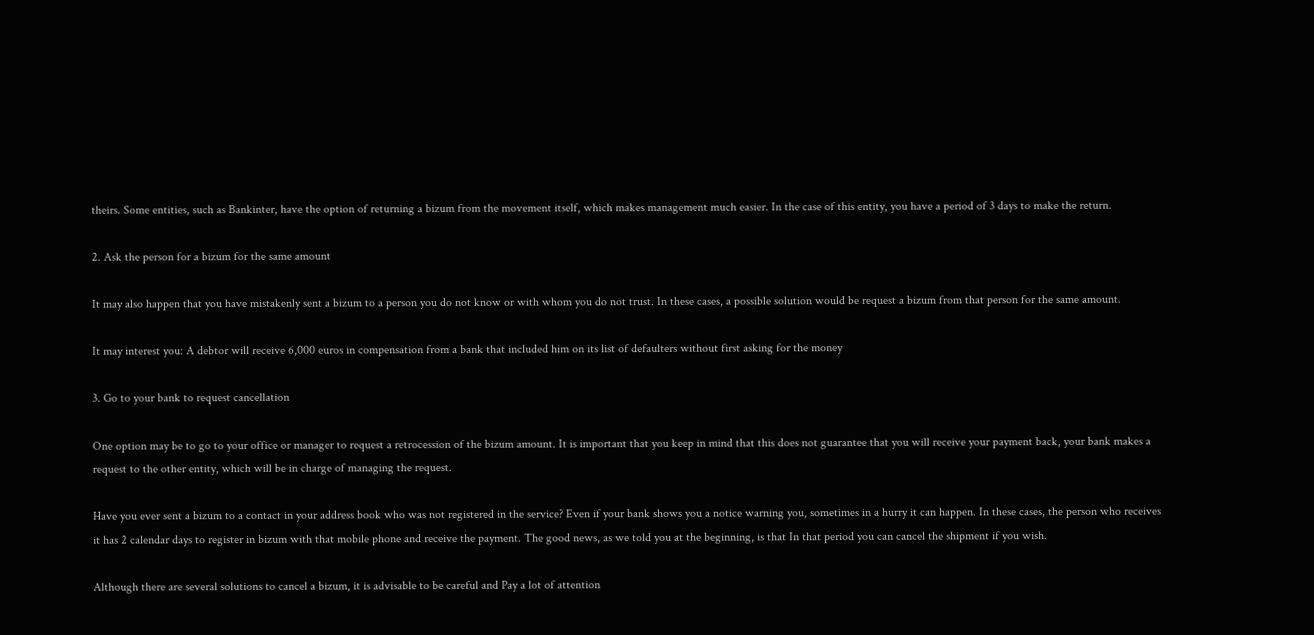theirs. Some entities, such as Bankinter, have the option of returning a bizum from the movement itself, which makes management much easier. In the case of this entity, you have a period of 3 days to make the return.

2. Ask the person for a bizum for the same amount

It may also happen that you have mistakenly sent a bizum to a person you do not know or with whom you do not trust. In these cases, a possible solution would be request a bizum from that person for the same amount.

It may interest you: A debtor will receive 6,000 euros in compensation from a bank that included him on its list of defaulters without first asking for the money

3. Go to your bank to request cancellation

One option may be to go to your office or manager to request a retrocession of the bizum amount. It is important that you keep in mind that this does not guarantee that you will receive your payment back, your bank makes a request to the other entity, which will be in charge of managing the request.

Have you ever sent a bizum to a contact in your address book who was not registered in the service? Even if your bank shows you a notice warning you, sometimes in a hurry it can happen. In these cases, the person who receives it has 2 calendar days to register in bizum with that mobile phone and receive the payment. The good news, as we told you at the beginning, is that In that period you can cancel the shipment if you wish.

Although there are several solutions to cancel a bizum, it is advisable to be careful and Pay a lot of attention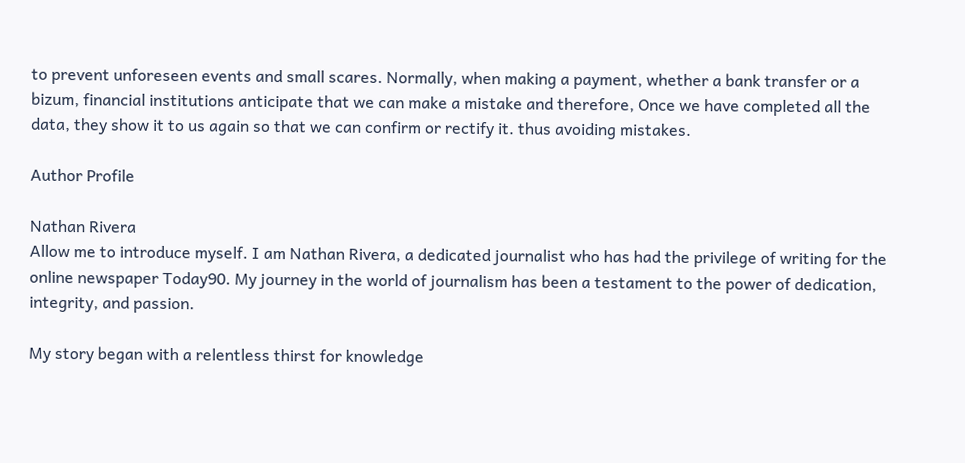to prevent unforeseen events and small scares. Normally, when making a payment, whether a bank transfer or a bizum, financial institutions anticipate that we can make a mistake and therefore, Once we have completed all the data, they show it to us again so that we can confirm or rectify it. thus avoiding mistakes.

Author Profile

Nathan Rivera
Allow me to introduce myself. I am Nathan Rivera, a dedicated journalist who has had the privilege of writing for the online newspaper Today90. My journey in the world of journalism has been a testament to the power of dedication, integrity, and passion.

My story began with a relentless thirst for knowledge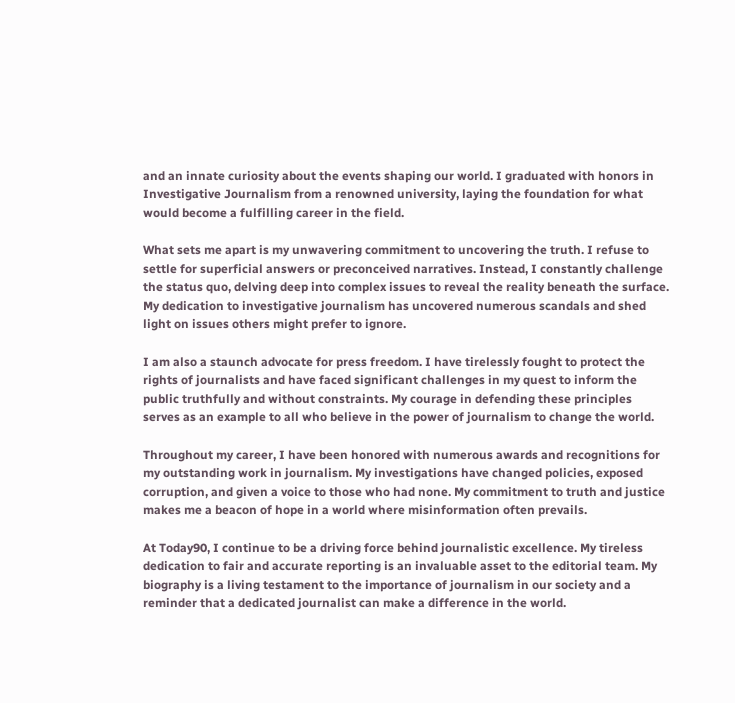and an innate curiosity about the events shaping our world. I graduated with honors in Investigative Journalism from a renowned university, laying the foundation for what would become a fulfilling career in the field.

What sets me apart is my unwavering commitment to uncovering the truth. I refuse to settle for superficial answers or preconceived narratives. Instead, I constantly challenge the status quo, delving deep into complex issues to reveal the reality beneath the surface. My dedication to investigative journalism has uncovered numerous scandals and shed light on issues others might prefer to ignore.

I am also a staunch advocate for press freedom. I have tirelessly fought to protect the rights of journalists and have faced significant challenges in my quest to inform the public truthfully and without constraints. My courage in defending these principles serves as an example to all who believe in the power of journalism to change the world.

Throughout my career, I have been honored with numerous awards and recognitions for my outstanding work in journalism. My investigations have changed policies, exposed corruption, and given a voice to those who had none. My commitment to truth and justice makes me a beacon of hope in a world where misinformation often prevails.

At Today90, I continue to be a driving force behind journalistic excellence. My tireless dedication to fair and accurate reporting is an invaluable asset to the editorial team. My biography is a living testament to the importance of journalism in our society and a reminder that a dedicated journalist can make a difference in the world.